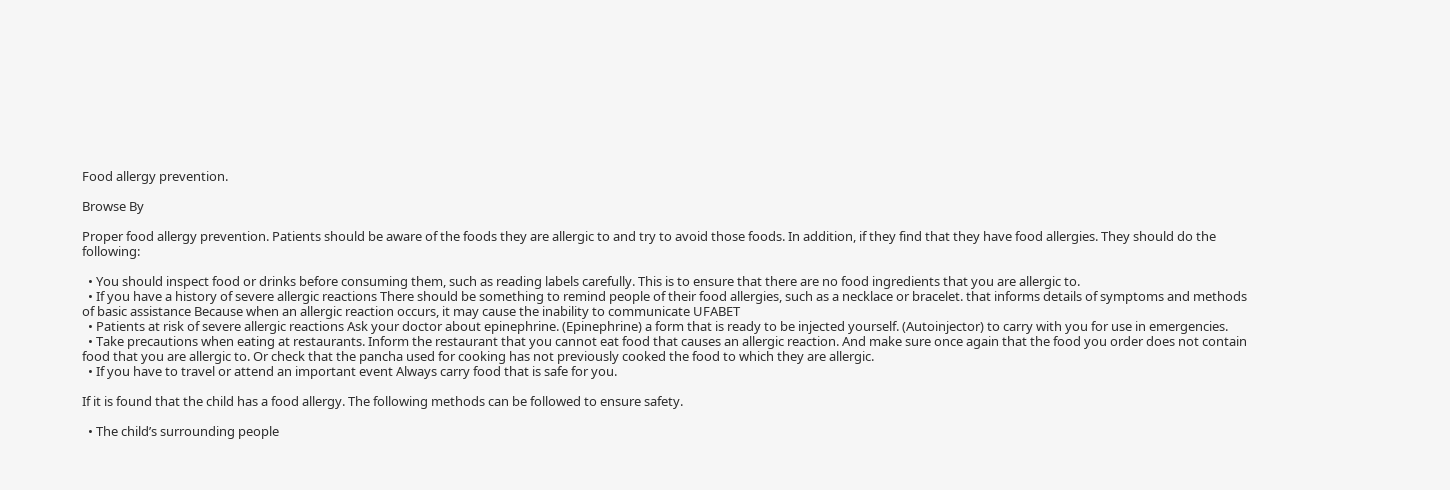Food allergy prevention.

Browse By

Proper food allergy prevention. Patients should be aware of the foods they are allergic to and try to avoid those foods. In addition, if they find that they have food allergies. They should do the following:

  • You should inspect food or drinks before consuming them, such as reading labels carefully. This is to ensure that there are no food ingredients that you are allergic to.
  • If you have a history of severe allergic reactions There should be something to remind people of their food allergies, such as a necklace or bracelet. that informs details of symptoms and methods of basic assistance Because when an allergic reaction occurs, it may cause the inability to communicate UFABET
  • Patients at risk of severe allergic reactions Ask your doctor about epinephrine. (Epinephrine) a form that is ready to be injected yourself. (Autoinjector) to carry with you for use in emergencies.
  • Take precautions when eating at restaurants. Inform the restaurant that you cannot eat food that causes an allergic reaction. And make sure once again that the food you order does not contain food that you are allergic to. Or check that the pancha used for cooking has not previously cooked the food to which they are allergic.
  • If you have to travel or attend an important event Always carry food that is safe for you.

If it is found that the child has a food allergy. The following methods can be followed to ensure safety.

  • The child’s surrounding people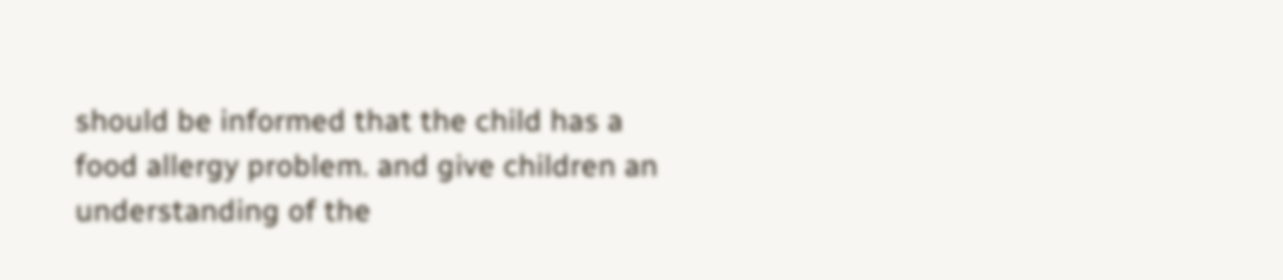should be informed that the child has a food allergy problem. and give children an understanding of the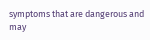symptoms that are dangerous and may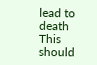lead to death This should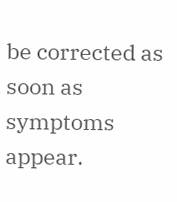be corrected as soon as symptoms appear.